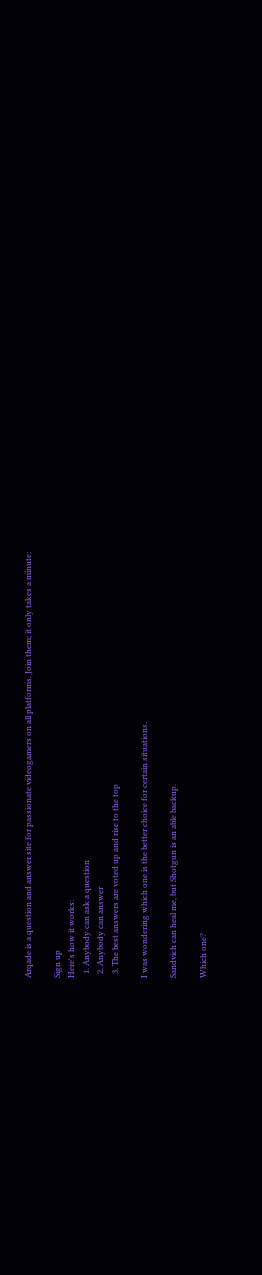Arqade is a question and answer site for passionate videogamers on all platforms. Join them; it only takes a minute:

Sign up
Here's how it works:
  1. Anybody can ask a question
  2. Anybody can answer
  3. The best answers are voted up and rise to the top

I was wondering which one is the better choice for certain situations.

Sandvich can heal me, but Shotgun is an able backup.

Which one?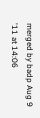merged by badp Aug 9 '11 at 14:06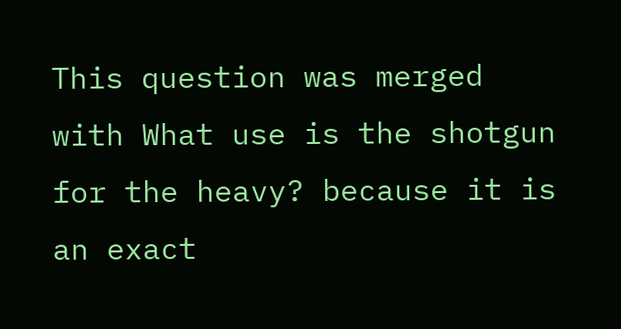This question was merged with What use is the shotgun for the heavy? because it is an exact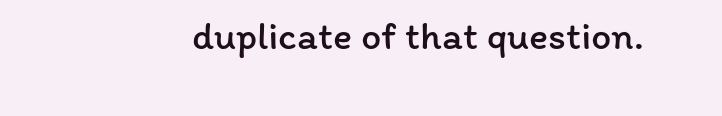duplicate of that question.